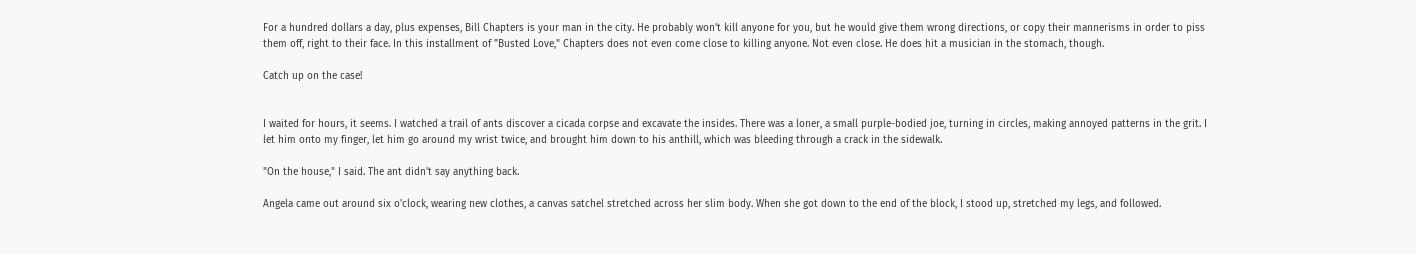For a hundred dollars a day, plus expenses, Bill Chapters is your man in the city. He probably won't kill anyone for you, but he would give them wrong directions, or copy their mannerisms in order to piss them off, right to their face. In this installment of "Busted Love," Chapters does not even come close to killing anyone. Not even close. He does hit a musician in the stomach, though.

Catch up on the case!


I waited for hours, it seems. I watched a trail of ants discover a cicada corpse and excavate the insides. There was a loner, a small purple-bodied joe, turning in circles, making annoyed patterns in the grit. I let him onto my finger, let him go around my wrist twice, and brought him down to his anthill, which was bleeding through a crack in the sidewalk.

"On the house," I said. The ant didn't say anything back.

Angela came out around six o'clock, wearing new clothes, a canvas satchel stretched across her slim body. When she got down to the end of the block, I stood up, stretched my legs, and followed.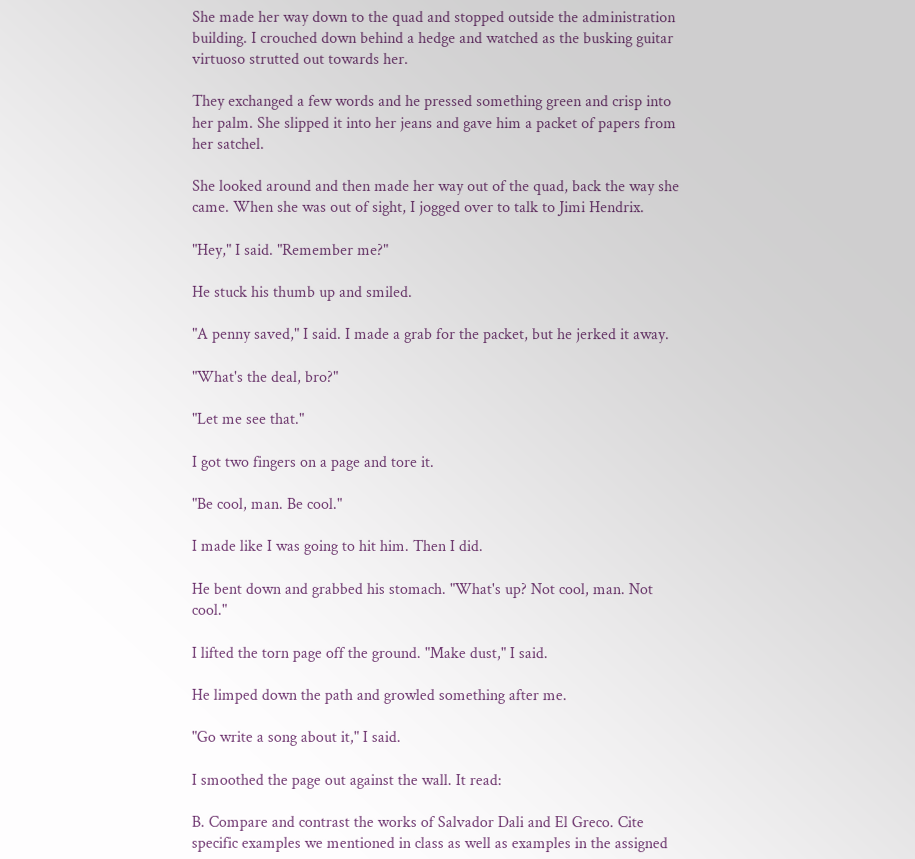She made her way down to the quad and stopped outside the administration building. I crouched down behind a hedge and watched as the busking guitar virtuoso strutted out towards her.

They exchanged a few words and he pressed something green and crisp into her palm. She slipped it into her jeans and gave him a packet of papers from her satchel.

She looked around and then made her way out of the quad, back the way she came. When she was out of sight, I jogged over to talk to Jimi Hendrix.

"Hey," I said. "Remember me?"

He stuck his thumb up and smiled.

"A penny saved," I said. I made a grab for the packet, but he jerked it away.

"What's the deal, bro?"

"Let me see that."

I got two fingers on a page and tore it.

"Be cool, man. Be cool."

I made like I was going to hit him. Then I did.

He bent down and grabbed his stomach. "What's up? Not cool, man. Not cool."

I lifted the torn page off the ground. "Make dust," I said.

He limped down the path and growled something after me.

"Go write a song about it," I said.

I smoothed the page out against the wall. It read:

B. Compare and contrast the works of Salvador Dali and El Greco. Cite specific examples we mentioned in class as well as examples in the assigned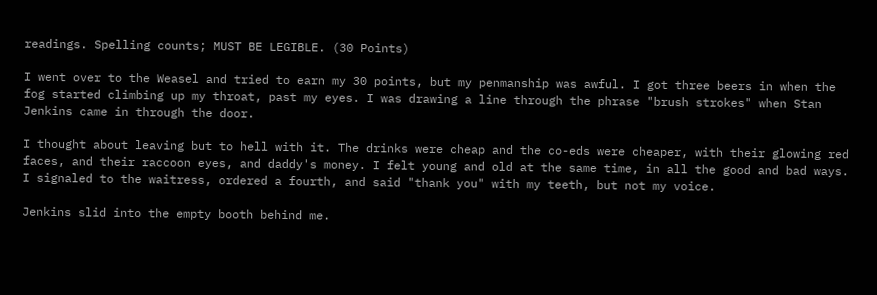readings. Spelling counts; MUST BE LEGIBLE. (30 Points)

I went over to the Weasel and tried to earn my 30 points, but my penmanship was awful. I got three beers in when the fog started climbing up my throat, past my eyes. I was drawing a line through the phrase "brush strokes" when Stan Jenkins came in through the door.

I thought about leaving but to hell with it. The drinks were cheap and the co-eds were cheaper, with their glowing red faces, and their raccoon eyes, and daddy's money. I felt young and old at the same time, in all the good and bad ways. I signaled to the waitress, ordered a fourth, and said "thank you" with my teeth, but not my voice.

Jenkins slid into the empty booth behind me.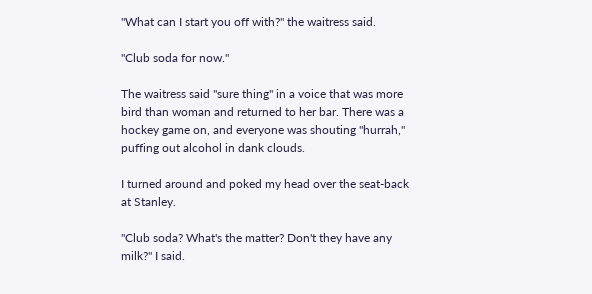"What can I start you off with?" the waitress said.

"Club soda for now."

The waitress said "sure thing" in a voice that was more bird than woman and returned to her bar. There was a hockey game on, and everyone was shouting "hurrah," puffing out alcohol in dank clouds.

I turned around and poked my head over the seat-back at Stanley.

"Club soda? What's the matter? Don't they have any milk?" I said.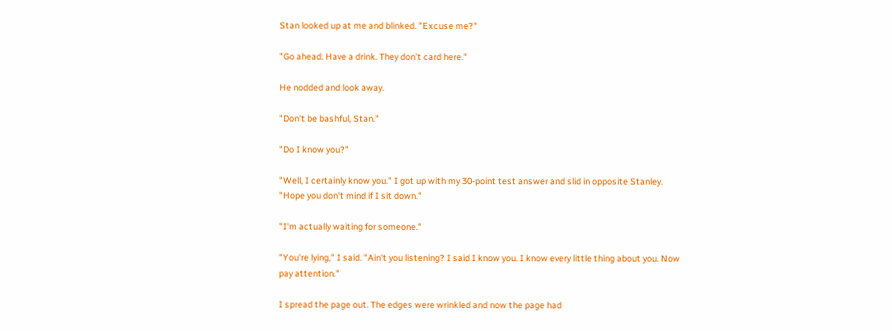Stan looked up at me and blinked. "Excuse me?"

"Go ahead. Have a drink. They don't card here."

He nodded and look away.

"Don't be bashful, Stan."

"Do I know you?"

"Well, I certainly know you." I got up with my 30-point test answer and slid in opposite Stanley. "Hope you don't mind if I sit down."

"I'm actually waiting for someone."

"You're lying," I said. "Ain't you listening? I said I know you. I know every little thing about you. Now pay attention."

I spread the page out. The edges were wrinkled and now the page had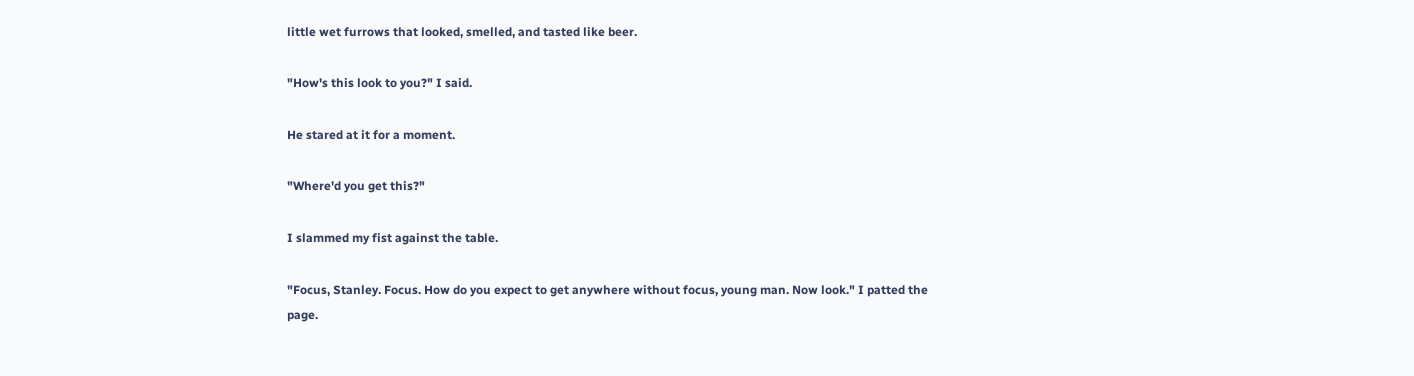little wet furrows that looked, smelled, and tasted like beer.

"How's this look to you?" I said.

He stared at it for a moment.

"Where'd you get this?"

I slammed my fist against the table.

"Focus, Stanley. Focus. How do you expect to get anywhere without focus, young man. Now look." I patted the page.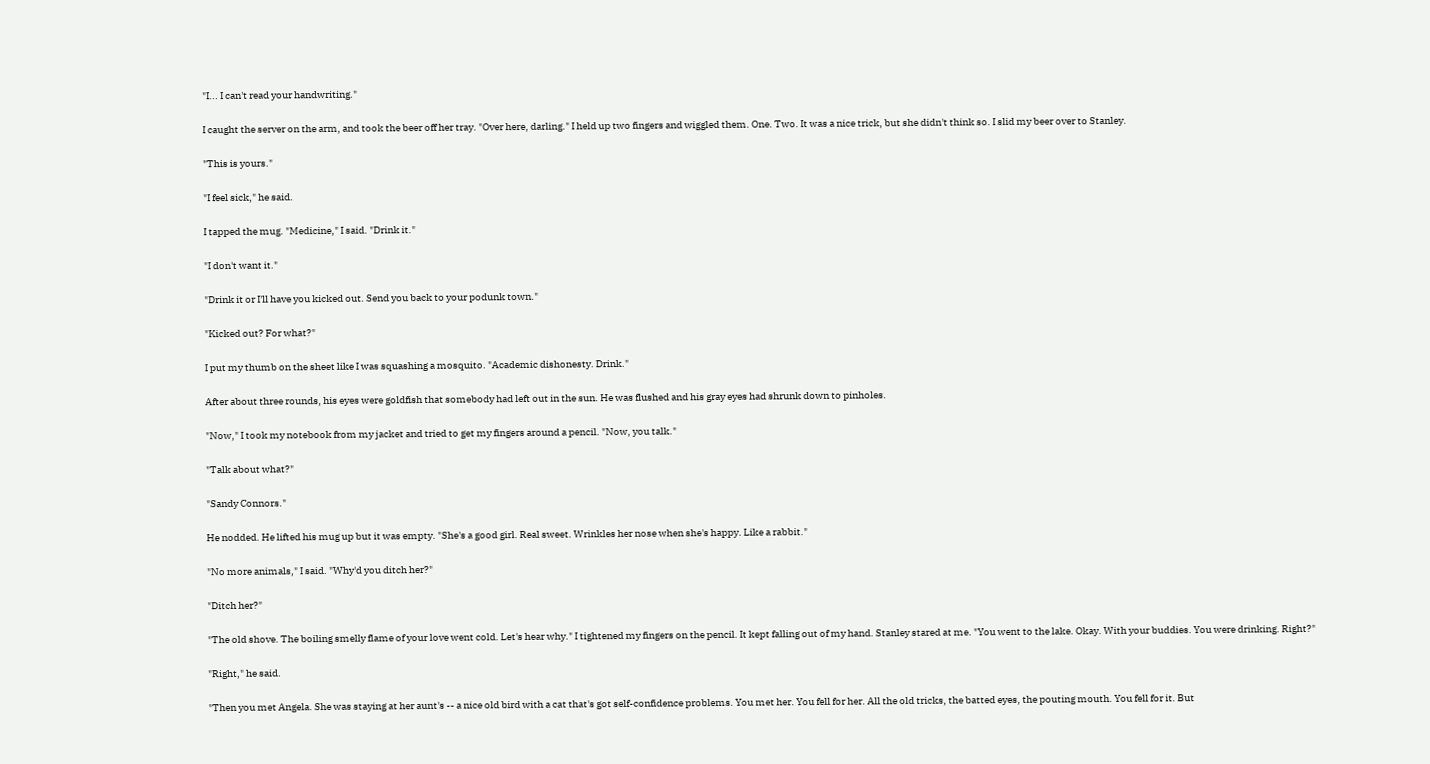"I... I can't read your handwriting."

I caught the server on the arm, and took the beer off her tray. "Over here, darling." I held up two fingers and wiggled them. One. Two. It was a nice trick, but she didn't think so. I slid my beer over to Stanley.

"This is yours."

"I feel sick," he said.

I tapped the mug. "Medicine," I said. "Drink it."

"I don't want it."

"Drink it or I'll have you kicked out. Send you back to your podunk town."

"Kicked out? For what?"

I put my thumb on the sheet like I was squashing a mosquito. "Academic dishonesty. Drink."

After about three rounds, his eyes were goldfish that somebody had left out in the sun. He was flushed and his gray eyes had shrunk down to pinholes.

"Now," I took my notebook from my jacket and tried to get my fingers around a pencil. "Now, you talk."

"Talk about what?"

"Sandy Connors."

He nodded. He lifted his mug up but it was empty. "She's a good girl. Real sweet. Wrinkles her nose when she's happy. Like a rabbit."

"No more animals," I said. "Why'd you ditch her?"

"Ditch her?"

"The old shove. The boiling smelly flame of your love went cold. Let's hear why." I tightened my fingers on the pencil. It kept falling out of my hand. Stanley stared at me. "You went to the lake. Okay. With your buddies. You were drinking. Right?"

"Right," he said.

"Then you met Angela. She was staying at her aunt's -- a nice old bird with a cat that's got self-confidence problems. You met her. You fell for her. All the old tricks, the batted eyes, the pouting mouth. You fell for it. But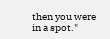then you were in a spot."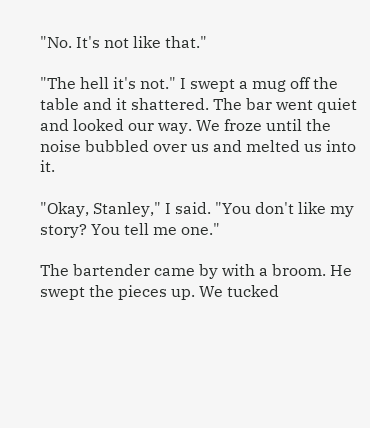"No. It's not like that."

"The hell it's not." I swept a mug off the table and it shattered. The bar went quiet and looked our way. We froze until the noise bubbled over us and melted us into it.

"Okay, Stanley," I said. "You don't like my story? You tell me one."

The bartender came by with a broom. He swept the pieces up. We tucked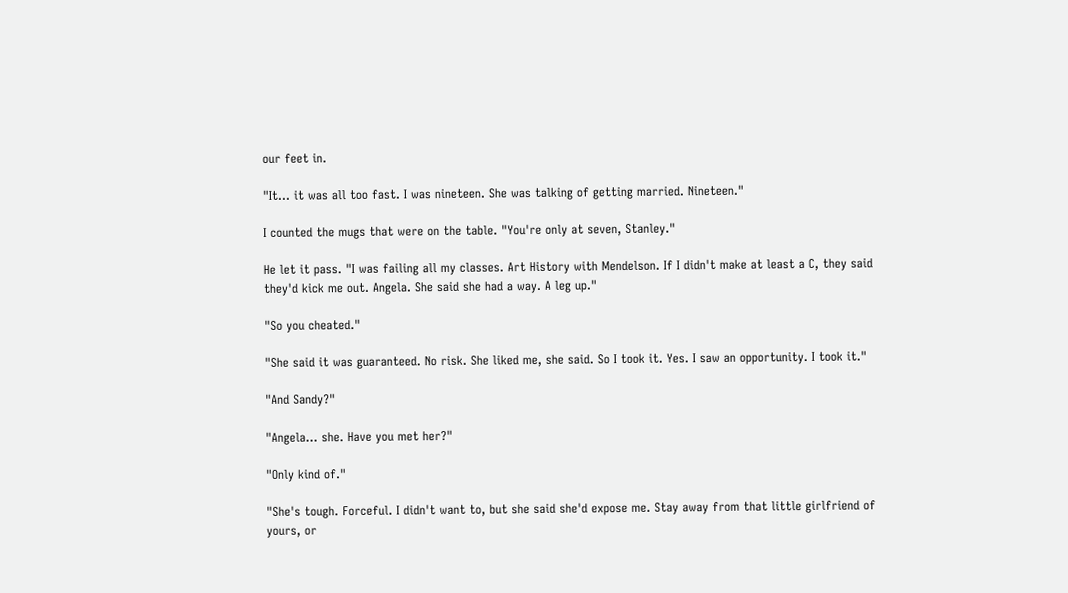our feet in.

"It... it was all too fast. I was nineteen. She was talking of getting married. Nineteen."

I counted the mugs that were on the table. "You're only at seven, Stanley."

He let it pass. "I was failing all my classes. Art History with Mendelson. If I didn't make at least a C, they said they'd kick me out. Angela. She said she had a way. A leg up."

"So you cheated."

"She said it was guaranteed. No risk. She liked me, she said. So I took it. Yes. I saw an opportunity. I took it."

"And Sandy?"

"Angela... she. Have you met her?"

"Only kind of."

"She's tough. Forceful. I didn't want to, but she said she'd expose me. Stay away from that little girlfriend of yours, or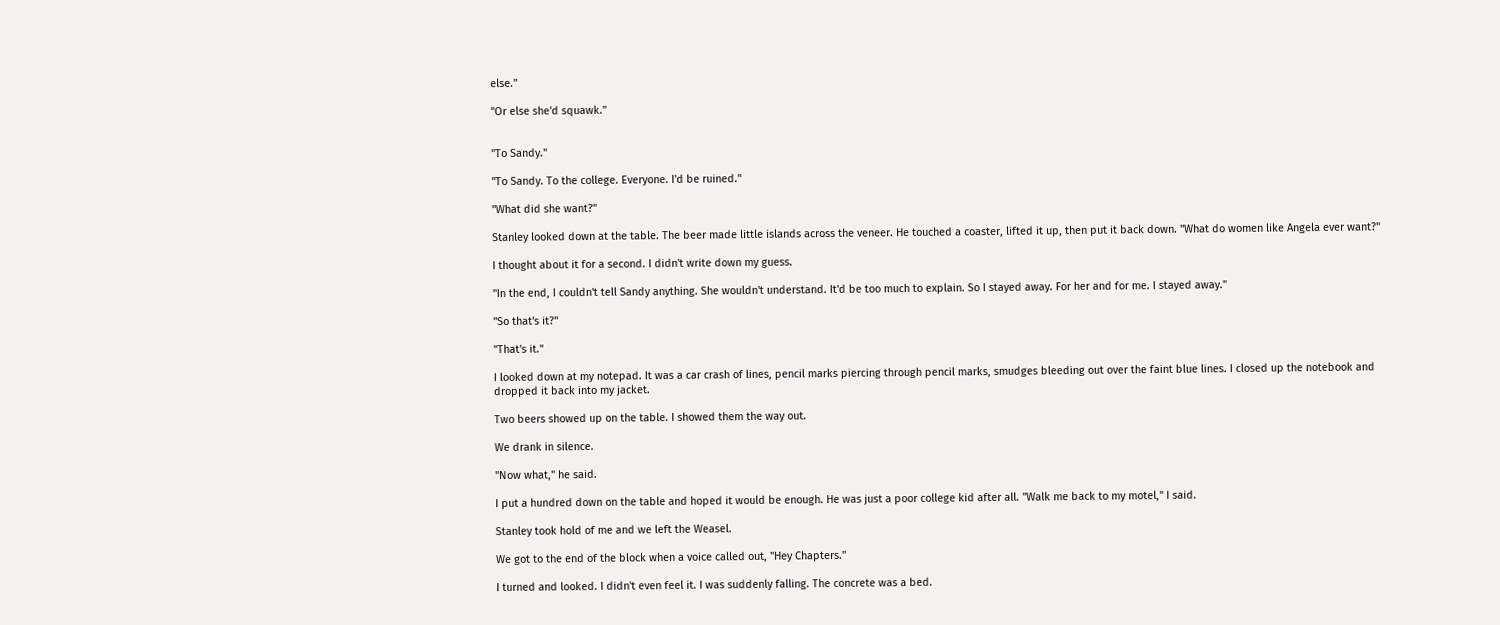else."

"Or else she'd squawk."


"To Sandy."

"To Sandy. To the college. Everyone. I'd be ruined."

"What did she want?"

Stanley looked down at the table. The beer made little islands across the veneer. He touched a coaster, lifted it up, then put it back down. "What do women like Angela ever want?"

I thought about it for a second. I didn't write down my guess.

"In the end, I couldn't tell Sandy anything. She wouldn't understand. It'd be too much to explain. So I stayed away. For her and for me. I stayed away."

"So that's it?"

"That's it."

I looked down at my notepad. It was a car crash of lines, pencil marks piercing through pencil marks, smudges bleeding out over the faint blue lines. I closed up the notebook and dropped it back into my jacket.

Two beers showed up on the table. I showed them the way out.

We drank in silence.

"Now what," he said.

I put a hundred down on the table and hoped it would be enough. He was just a poor college kid after all. "Walk me back to my motel," I said.

Stanley took hold of me and we left the Weasel.

We got to the end of the block when a voice called out, "Hey Chapters."

I turned and looked. I didn't even feel it. I was suddenly falling. The concrete was a bed.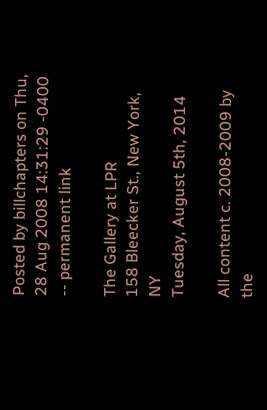Posted by billchapters on Thu, 28 Aug 2008 14:31:29 -0400 -- permanent link

The Gallery at LPR
158 Bleecker St., New York, NY
Tuesday, August 5th, 2014

All content c. 2008-2009 by the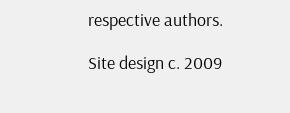respective authors.

Site design c. 2009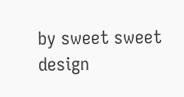by sweet sweet design